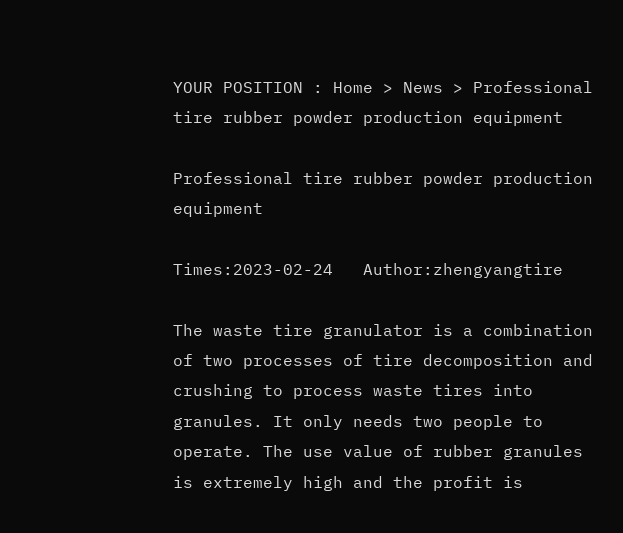YOUR POSITION : Home > News > Professional tire rubber powder production equipment

Professional tire rubber powder production equipment

Times:2023-02-24   Author:zhengyangtire

The waste tire granulator is a combination of two processes of tire decomposition and crushing to process waste tires into granules. It only needs two people to operate. The use value of rubber granules is extremely high and the profit is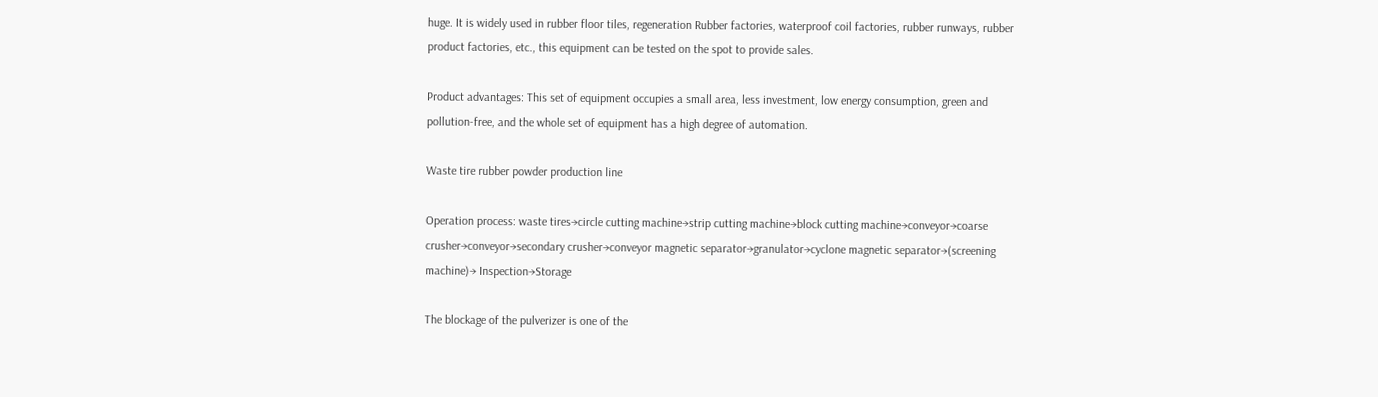huge. It is widely used in rubber floor tiles, regeneration Rubber factories, waterproof coil factories, rubber runways, rubber product factories, etc., this equipment can be tested on the spot to provide sales.

Product advantages: This set of equipment occupies a small area, less investment, low energy consumption, green and pollution-free, and the whole set of equipment has a high degree of automation.

Waste tire rubber powder production line

Operation process: waste tires→circle cutting machine→strip cutting machine→block cutting machine→conveyor→coarse crusher→conveyor→secondary crusher→conveyor magnetic separator→granulator→cyclone magnetic separator→(screening machine)→ Inspection→Storage

The blockage of the pulverizer is one of the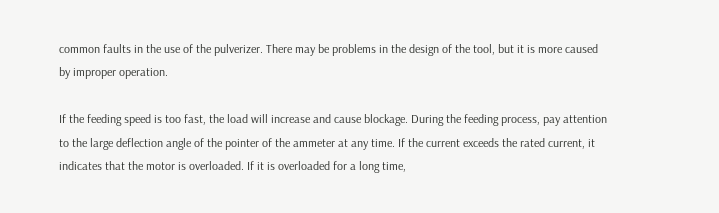common faults in the use of the pulverizer. There may be problems in the design of the tool, but it is more caused by improper operation.

If the feeding speed is too fast, the load will increase and cause blockage. During the feeding process, pay attention to the large deflection angle of the pointer of the ammeter at any time. If the current exceeds the rated current, it indicates that the motor is overloaded. If it is overloaded for a long time,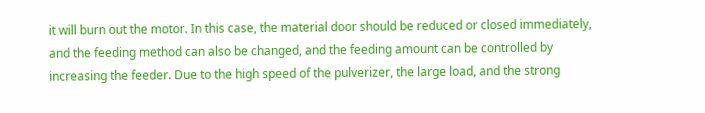it will burn out the motor. In this case, the material door should be reduced or closed immediately, and the feeding method can also be changed, and the feeding amount can be controlled by increasing the feeder. Due to the high speed of the pulverizer, the large load, and the strong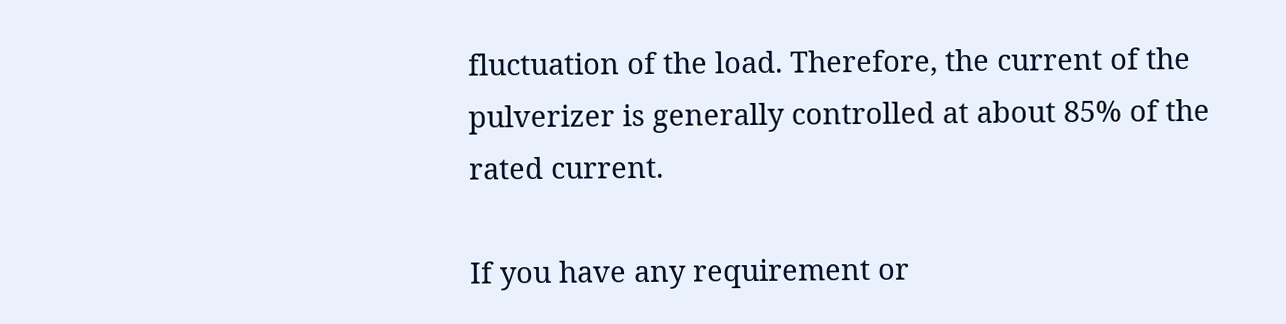fluctuation of the load. Therefore, the current of the pulverizer is generally controlled at about 85% of the rated current.

If you have any requirement or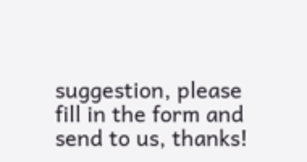suggestion, please fill in the form and send to us, thanks!